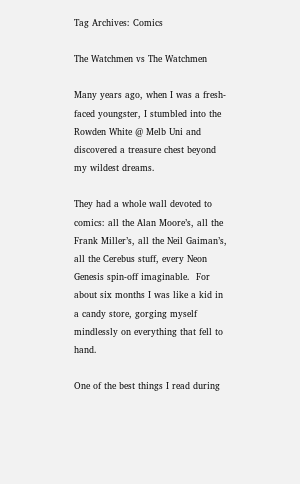Tag Archives: Comics

The Watchmen vs The Watchmen

Many years ago, when I was a fresh-faced youngster, I stumbled into the Rowden White @ Melb Uni and discovered a treasure chest beyond my wildest dreams.

They had a whole wall devoted to comics: all the Alan Moore’s, all the Frank Miller’s, all the Neil Gaiman’s, all the Cerebus stuff, every Neon Genesis spin-off imaginable.  For about six months I was like a kid in a candy store, gorging myself mindlessly on everything that fell to hand.

One of the best things I read during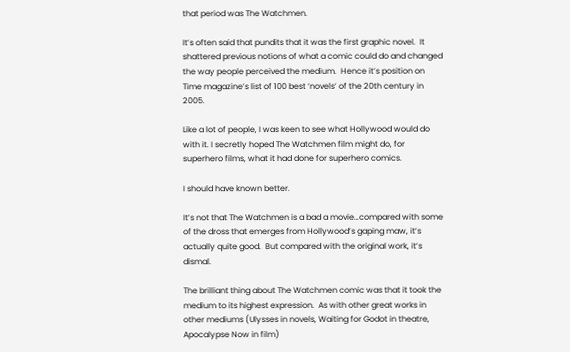that period was The Watchmen.

It’s often said that pundits that it was the first graphic novel.  It shattered previous notions of what a comic could do and changed the way people perceived the medium.  Hence it’s position on Time magazine’s list of 100 best ‘novels’ of the 20th century in 2005.

Like a lot of people, I was keen to see what Hollywood would do with it. I secretly hoped The Watchmen film might do, for superhero films, what it had done for superhero comics.

I should have known better.

It’s not that The Watchmen is a bad a movie…compared with some of the dross that emerges from Hollywood’s gaping maw, it’s actually quite good.  But compared with the original work, it’s dismal.

The brilliant thing about The Watchmen comic was that it took the medium to its highest expression.  As with other great works in other mediums (Ulysses in novels, Waiting for Godot in theatre, Apocalypse Now in film)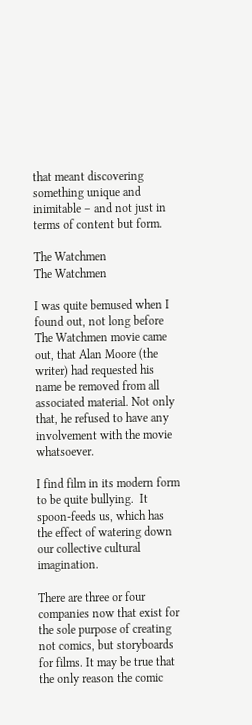that meant discovering something unique and inimitable – and not just in terms of content but form.

The Watchmen
The Watchmen

I was quite bemused when I found out, not long before The Watchmen movie came out, that Alan Moore (the writer) had requested his name be removed from all associated material. Not only that, he refused to have any involvement with the movie whatsoever.

I find film in its modern form to be quite bullying.  It spoon-feeds us, which has the effect of watering down our collective cultural imagination.

There are three or four companies now that exist for the sole purpose of creating not comics, but storyboards for films. It may be true that the only reason the comic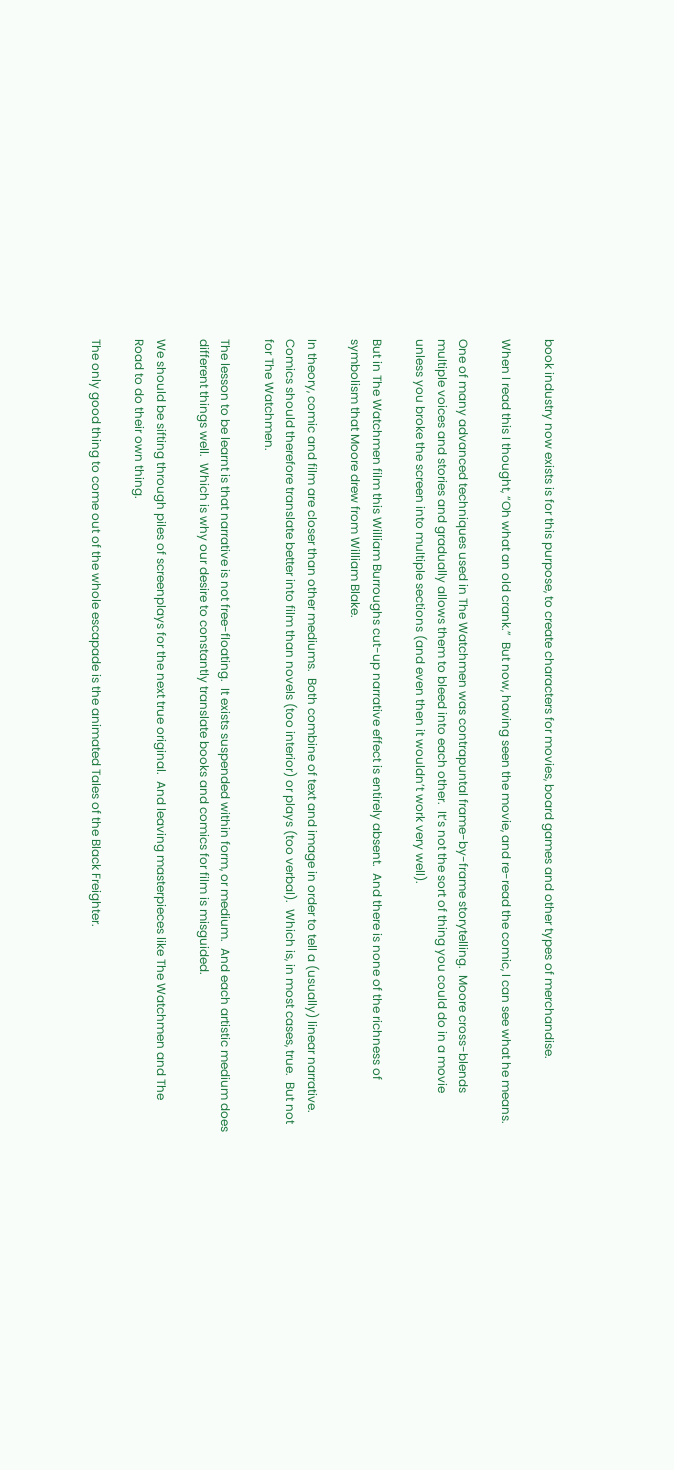book industry now exists is for this purpose, to create characters for movies, board games and other types of merchandise.

When I read this I thought, “Oh what an old crank.”  But now, having seen the movie, and re-read the comic, I can see what he means.

One of many advanced techniques used in The Watchmen was contrapuntal frame-by-frame storytelling.  Moore cross-blends multiple voices and stories and gradually allows them to bleed into each other.  It’s not the sort of thing you could do in a movie unless you broke the screen into multiple sections (and even then it wouldn’t work very well).

But in The Watchmen film this William Burroughs cut-up narrative effect is entirely absent.  And there is none of the richness of symbolism that Moore drew from William Blake.

In theory, comic and film are closer than other mediums.  Both combine of text and image in order to tell a (usually) linear narrative.  Comics should therefore translate better into film than novels (too interior) or plays (too verbal).  Which is, in most cases, true.  But not for The Watchmen.

The lesson to be learnt is that narrative is not free-floating.  It exists suspended within form, or medium.  And each artistic medium does different things well.  Which is why our desire to constantly translate books and comics for film is misguided.

We should be sifting through piles of screenplays for the next true original.  And leaving masterpieces like The Watchmen and The Road to do their own thing.

The only good thing to come out of the whole escapade is the animated Tales of the Black Freighter.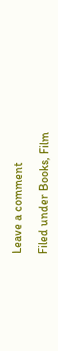Leave a comment

Filed under Books, Film